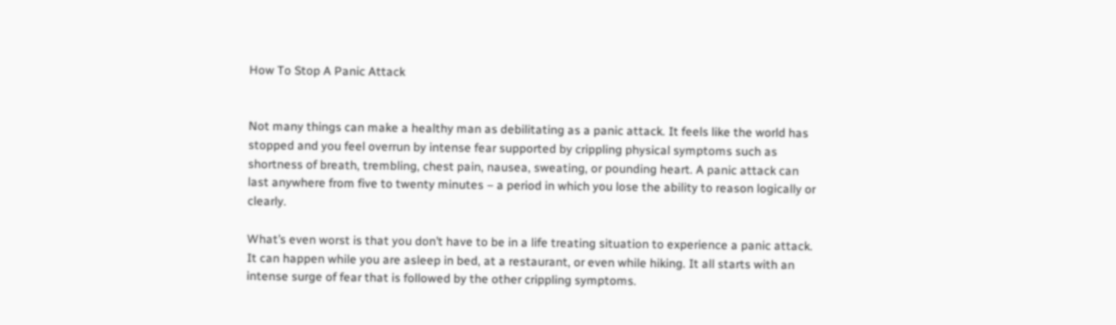How To Stop A Panic Attack


Not many things can make a healthy man as debilitating as a panic attack. It feels like the world has stopped and you feel overrun by intense fear supported by crippling physical symptoms such as shortness of breath, trembling, chest pain, nausea, sweating, or pounding heart. A panic attack can last anywhere from five to twenty minutes – a period in which you lose the ability to reason logically or clearly.

What’s even worst is that you don’t have to be in a life treating situation to experience a panic attack. It can happen while you are asleep in bed, at a restaurant, or even while hiking. It all starts with an intense surge of fear that is followed by the other crippling symptoms.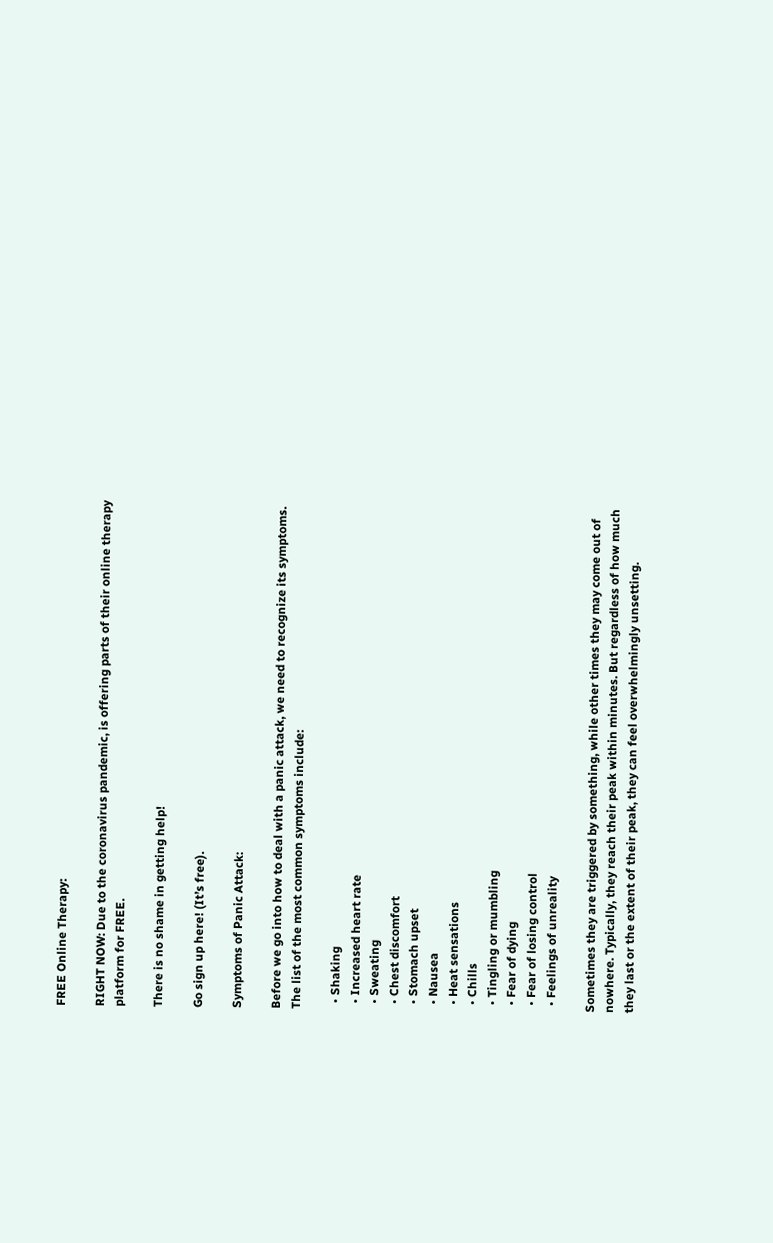FREE Online Therapy:

RIGHT NOW: Due to the coronavirus pandemic, is offering parts of their online therapy platform for FREE.

There is no shame in getting help!

Go sign up here! (It’s free).

Symptoms of Panic Attack:

Before we go into how to deal with a panic attack, we need to recognize its symptoms. The list of the most common symptoms include:

  • Shaking
  • Increased heart rate
  • Sweating
  • Chest discomfort
  • Stomach upset
  • Nausea
  • Heat sensations
  • Chills
  • Tingling or mumbling
  • Fear of dying
  • Fear of losing control
  • Feelings of unreality

Sometimes they are triggered by something, while other times they may come out of nowhere. Typically, they reach their peak within minutes. But regardless of how much they last or the extent of their peak, they can feel overwhelmingly unsetting.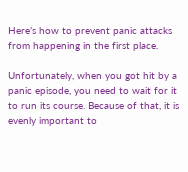Here’s how to prevent panic attacks from happening in the first place.

Unfortunately, when you got hit by a panic episode, you need to wait for it to run its course. Because of that, it is evenly important to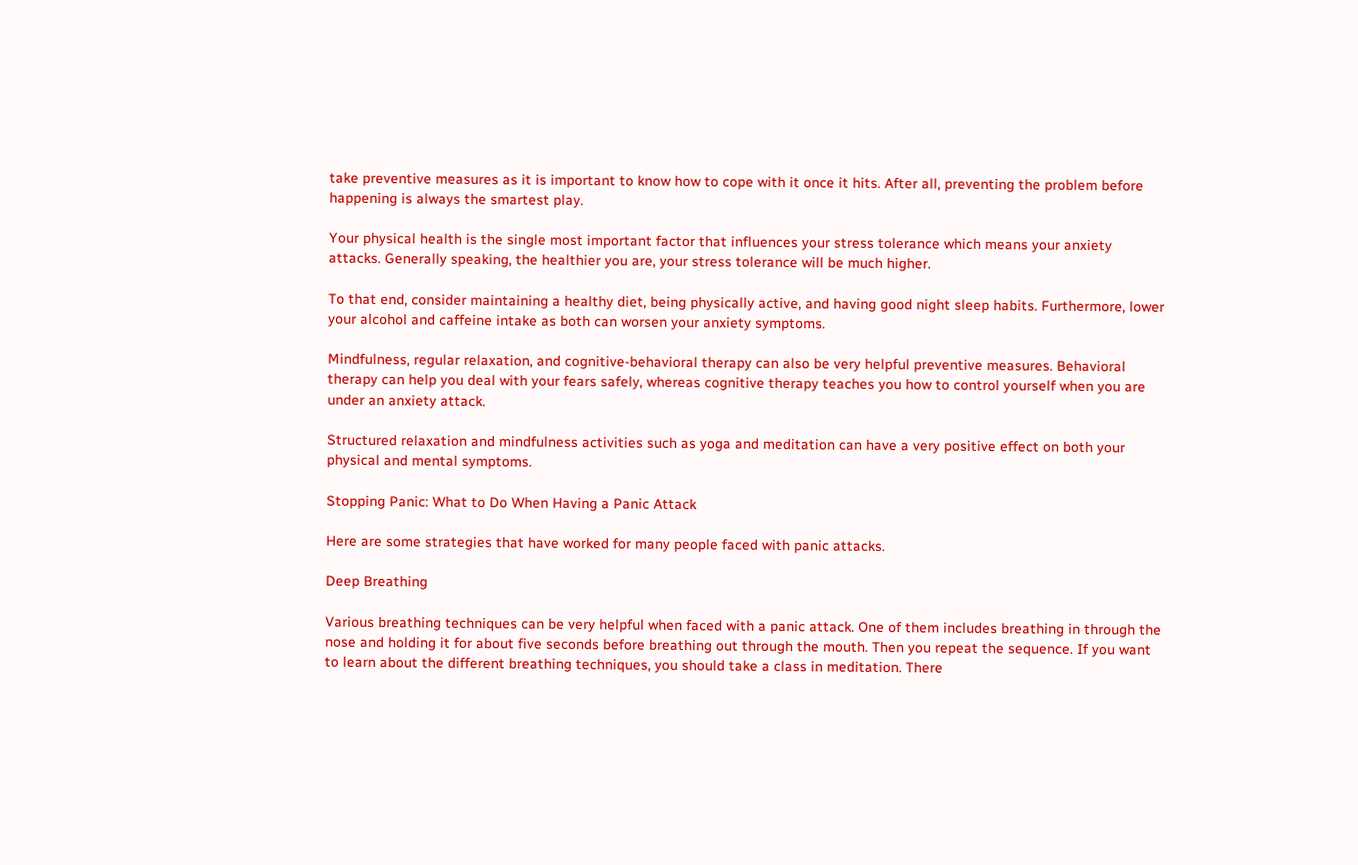take preventive measures as it is important to know how to cope with it once it hits. After all, preventing the problem before happening is always the smartest play.

Your physical health is the single most important factor that influences your stress tolerance which means your anxiety attacks. Generally speaking, the healthier you are, your stress tolerance will be much higher.

To that end, consider maintaining a healthy diet, being physically active, and having good night sleep habits. Furthermore, lower your alcohol and caffeine intake as both can worsen your anxiety symptoms.

Mindfulness, regular relaxation, and cognitive-behavioral therapy can also be very helpful preventive measures. Behavioral therapy can help you deal with your fears safely, whereas cognitive therapy teaches you how to control yourself when you are under an anxiety attack.

Structured relaxation and mindfulness activities such as yoga and meditation can have a very positive effect on both your physical and mental symptoms.

Stopping Panic: What to Do When Having a Panic Attack

Here are some strategies that have worked for many people faced with panic attacks.

Deep Breathing

Various breathing techniques can be very helpful when faced with a panic attack. One of them includes breathing in through the nose and holding it for about five seconds before breathing out through the mouth. Then you repeat the sequence. If you want to learn about the different breathing techniques, you should take a class in meditation. There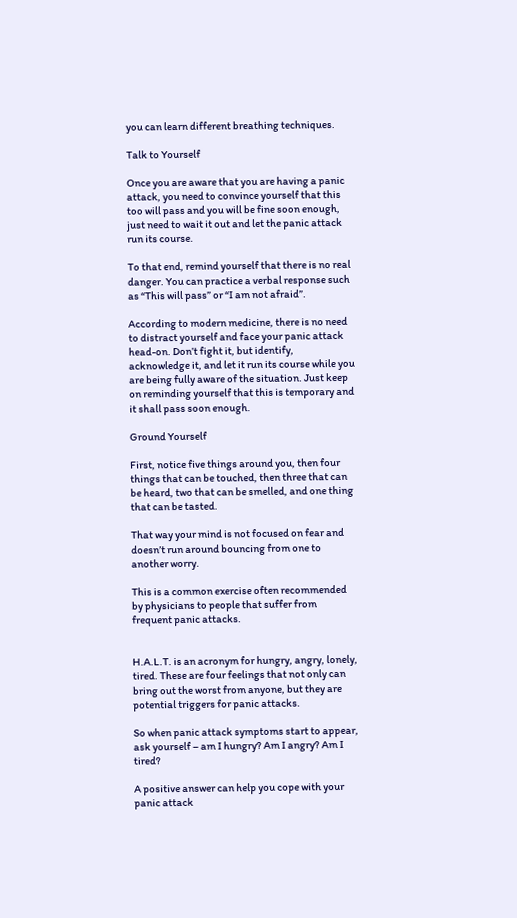you can learn different breathing techniques.

Talk to Yourself

Once you are aware that you are having a panic attack, you need to convince yourself that this too will pass and you will be fine soon enough, just need to wait it out and let the panic attack run its course.

To that end, remind yourself that there is no real danger. You can practice a verbal response such as “This will pass” or “I am not afraid”.

According to modern medicine, there is no need to distract yourself and face your panic attack head-on. Don’t fight it, but identify, acknowledge it, and let it run its course while you are being fully aware of the situation. Just keep on reminding yourself that this is temporary and it shall pass soon enough.

Ground Yourself

First, notice five things around you, then four things that can be touched, then three that can be heard, two that can be smelled, and one thing that can be tasted.

That way your mind is not focused on fear and doesn’t run around bouncing from one to another worry.

This is a common exercise often recommended by physicians to people that suffer from frequent panic attacks.


H.A.L.T. is an acronym for hungry, angry, lonely, tired. These are four feelings that not only can bring out the worst from anyone, but they are potential triggers for panic attacks.

So when panic attack symptoms start to appear, ask yourself – am I hungry? Am I angry? Am I tired?

A positive answer can help you cope with your panic attack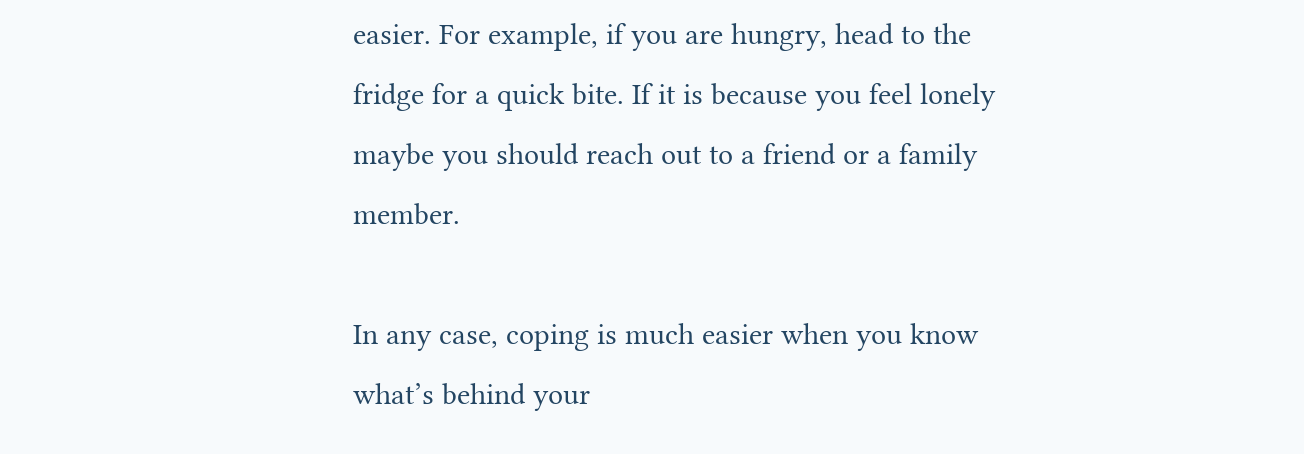easier. For example, if you are hungry, head to the fridge for a quick bite. If it is because you feel lonely maybe you should reach out to a friend or a family member.

In any case, coping is much easier when you know what’s behind your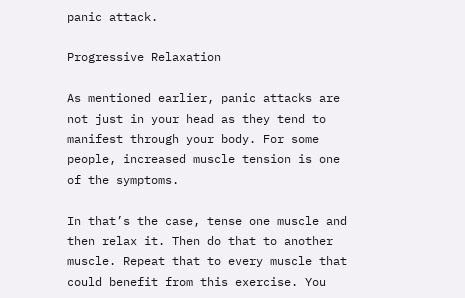panic attack.

Progressive Relaxation

As mentioned earlier, panic attacks are not just in your head as they tend to manifest through your body. For some people, increased muscle tension is one of the symptoms.

In that’s the case, tense one muscle and then relax it. Then do that to another muscle. Repeat that to every muscle that could benefit from this exercise. You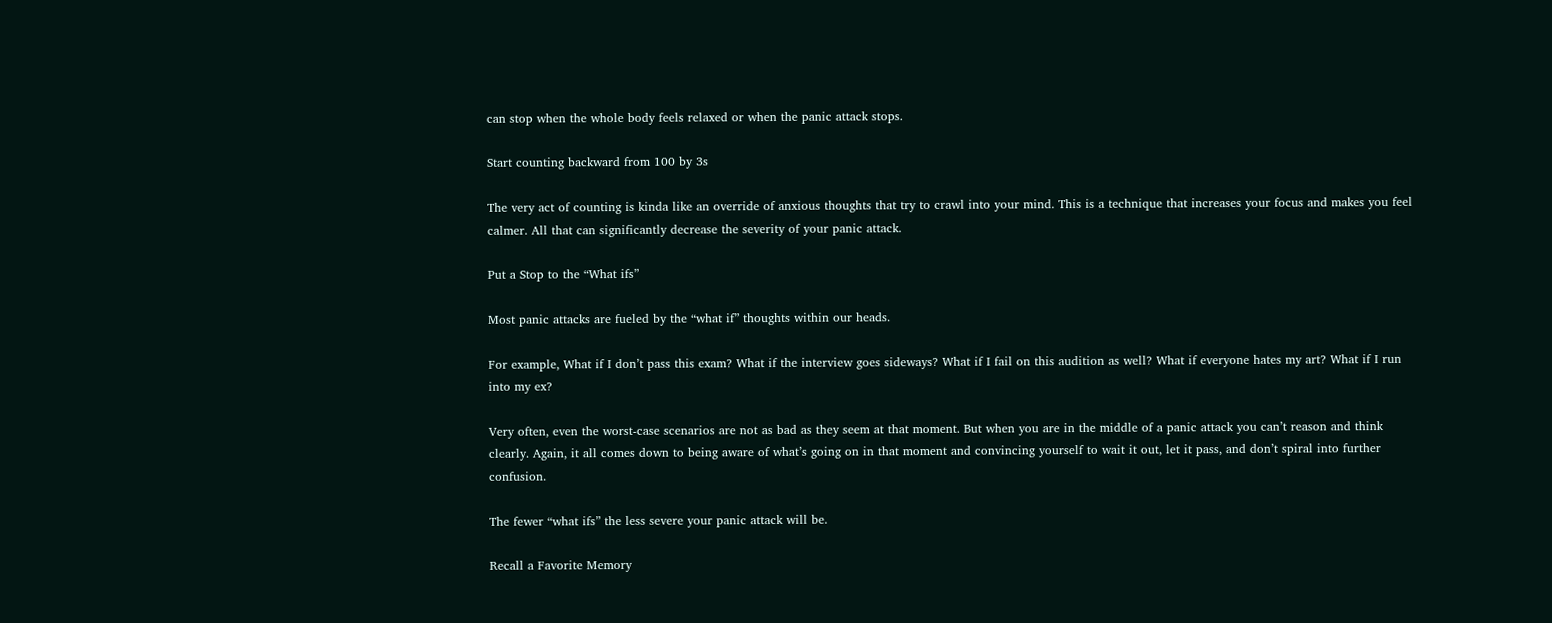can stop when the whole body feels relaxed or when the panic attack stops.

Start counting backward from 100 by 3s

The very act of counting is kinda like an override of anxious thoughts that try to crawl into your mind. This is a technique that increases your focus and makes you feel calmer. All that can significantly decrease the severity of your panic attack.

Put a Stop to the “What ifs”

Most panic attacks are fueled by the “what if” thoughts within our heads.

For example, What if I don’t pass this exam? What if the interview goes sideways? What if I fail on this audition as well? What if everyone hates my art? What if I run into my ex?

Very often, even the worst-case scenarios are not as bad as they seem at that moment. But when you are in the middle of a panic attack you can’t reason and think clearly. Again, it all comes down to being aware of what’s going on in that moment and convincing yourself to wait it out, let it pass, and don’t spiral into further confusion.

The fewer “what ifs” the less severe your panic attack will be.

Recall a Favorite Memory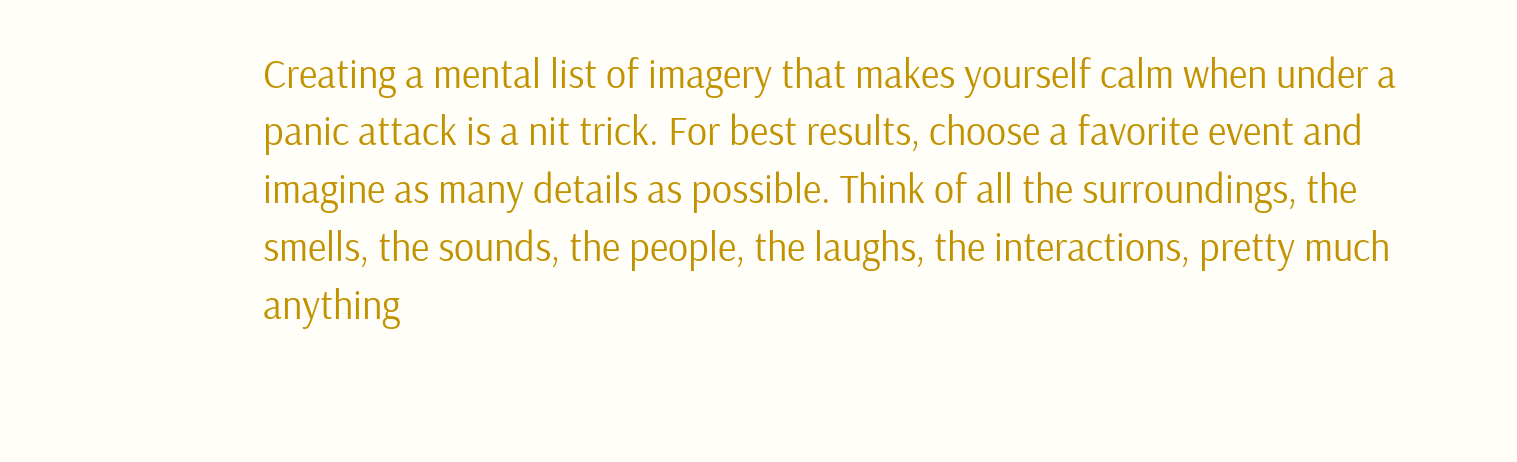Creating a mental list of imagery that makes yourself calm when under a panic attack is a nit trick. For best results, choose a favorite event and imagine as many details as possible. Think of all the surroundings, the smells, the sounds, the people, the laughs, the interactions, pretty much anything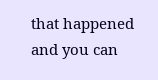that happened and you can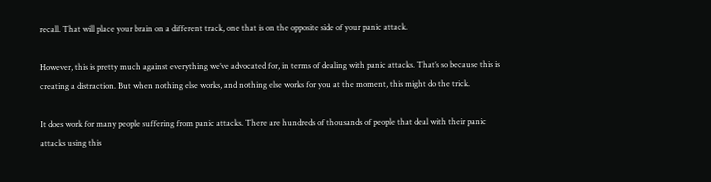recall. That will place your brain on a different track, one that is on the opposite side of your panic attack.

However, this is pretty much against everything we’ve advocated for, in terms of dealing with panic attacks. That’s so because this is creating a distraction. But when nothing else works, and nothing else works for you at the moment, this might do the trick.

It does work for many people suffering from panic attacks. There are hundreds of thousands of people that deal with their panic attacks using this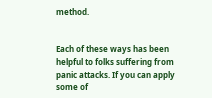method.


Each of these ways has been helpful to folks suffering from panic attacks. If you can apply some of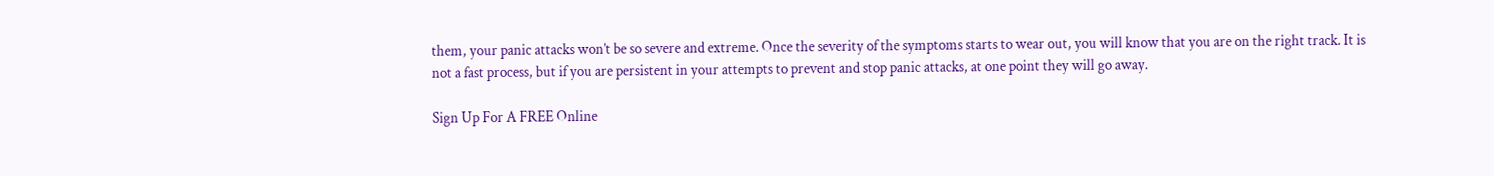them, your panic attacks won’t be so severe and extreme. Once the severity of the symptoms starts to wear out, you will know that you are on the right track. It is not a fast process, but if you are persistent in your attempts to prevent and stop panic attacks, at one point they will go away.

Sign Up For A FREE Online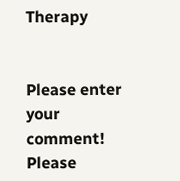Therapy


Please enter your comment!
Please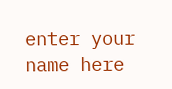enter your name here